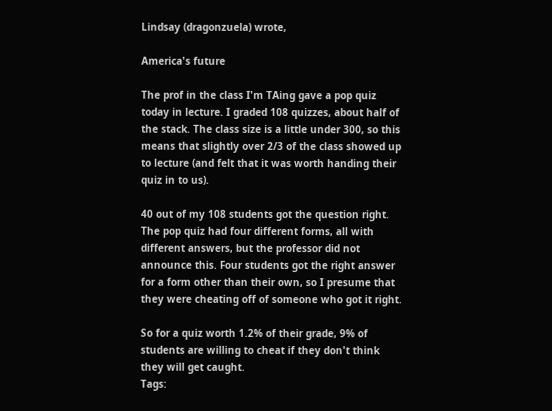Lindsay (dragonzuela) wrote,

America's future

The prof in the class I'm TAing gave a pop quiz today in lecture. I graded 108 quizzes, about half of the stack. The class size is a little under 300, so this means that slightly over 2/3 of the class showed up to lecture (and felt that it was worth handing their quiz in to us).

40 out of my 108 students got the question right. The pop quiz had four different forms, all with different answers, but the professor did not announce this. Four students got the right answer for a form other than their own, so I presume that they were cheating off of someone who got it right.

So for a quiz worth 1.2% of their grade, 9% of students are willing to cheat if they don't think they will get caught.
Tags: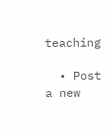teaching

  • Post a new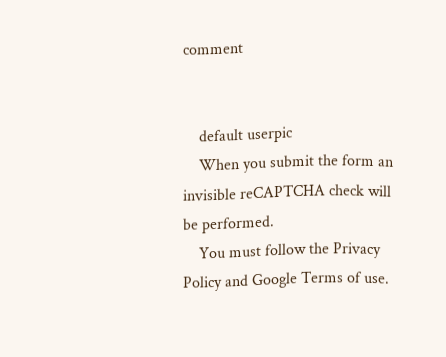comment


    default userpic
    When you submit the form an invisible reCAPTCHA check will be performed.
    You must follow the Privacy Policy and Google Terms of use.